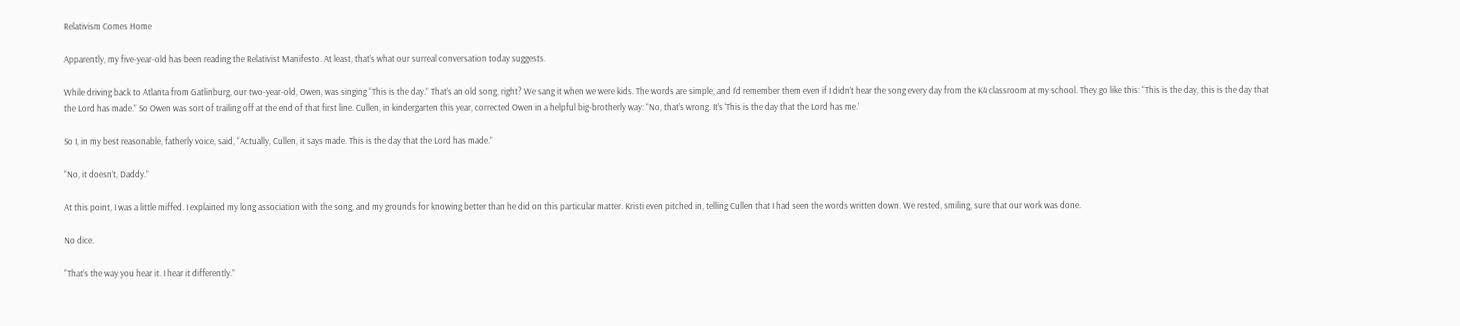Relativism Comes Home

Apparently, my five-year-old has been reading the Relativist Manifesto. At least, that’s what our surreal conversation today suggests.

While driving back to Atlanta from Gatlinburg, our two-year-old, Owen, was singing “This is the day.” That’s an old song, right? We sang it when we were kids. The words are simple, and I’d remember them even if I didn’t hear the song every day from the K4 classroom at my school. They go like this: “This is the day, this is the day that the Lord has made.” So Owen was sort of trailing off at the end of that first line. Cullen, in kindergarten this year, corrected Owen in a helpful big-brotherly way: “No, that’s wrong. It’s ‘This is the day that the Lord has me.’

So I, in my best reasonable, fatherly voice, said, “Actually, Cullen, it says made. This is the day that the Lord has made.”

“No, it doesn’t, Daddy.”

At this point, I was a little miffed. I explained my long association with the song, and my grounds for knowing better than he did on this particular matter. Kristi even pitched in, telling Cullen that I had seen the words written down. We rested, smiling, sure that our work was done.

No dice.

“That’s the way you hear it. I hear it differently.”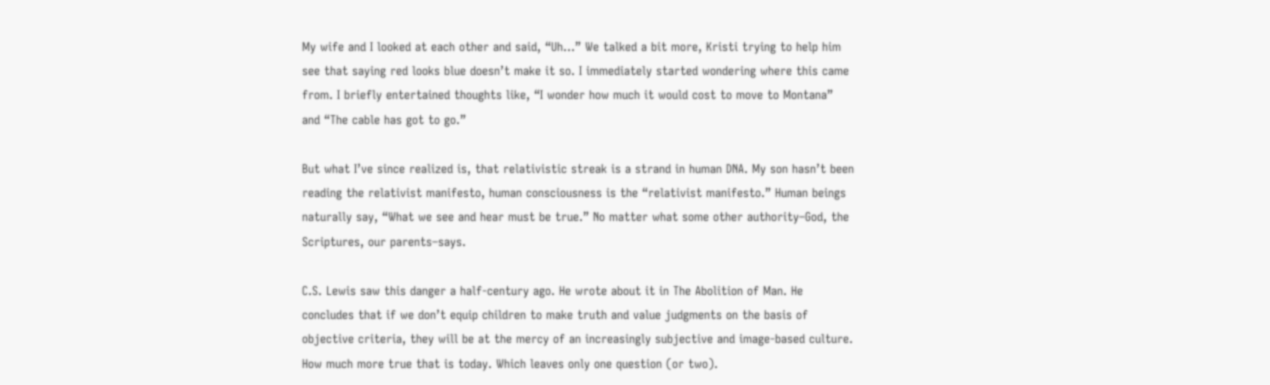My wife and I looked at each other and said, “Uh…” We talked a bit more, Kristi trying to help him see that saying red looks blue doesn’t make it so. I immediately started wondering where this came from. I briefly entertained thoughts like, “I wonder how much it would cost to move to Montana” and “The cable has got to go.”

But what I’ve since realized is, that relativistic streak is a strand in human DNA. My son hasn’t been reading the relativist manifesto, human consciousness is the “relativist manifesto.” Human beings naturally say, “What we see and hear must be true.” No matter what some other authority–God, the Scriptures, our parents–says.

C.S. Lewis saw this danger a half-century ago. He wrote about it in The Abolition of Man. He concludes that if we don’t equip children to make truth and value judgments on the basis of objective criteria, they will be at the mercy of an increasingly subjective and image-based culture. How much more true that is today. Which leaves only one question (or two).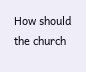How should the church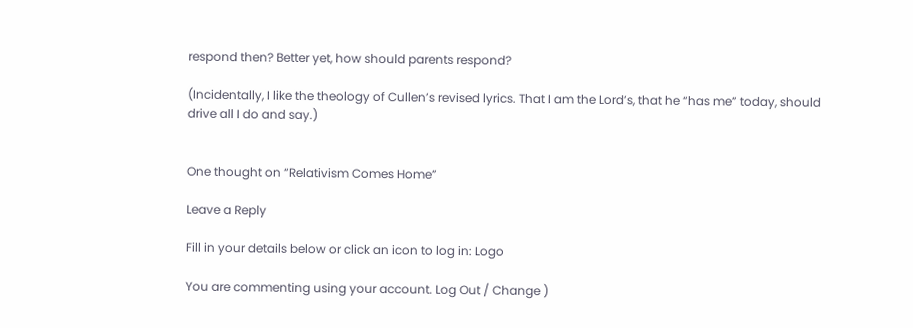respond then? Better yet, how should parents respond?

(Incidentally, I like the theology of Cullen’s revised lyrics. That I am the Lord’s, that he “has me” today, should drive all I do and say.)


One thought on “Relativism Comes Home”

Leave a Reply

Fill in your details below or click an icon to log in: Logo

You are commenting using your account. Log Out / Change )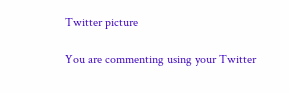Twitter picture

You are commenting using your Twitter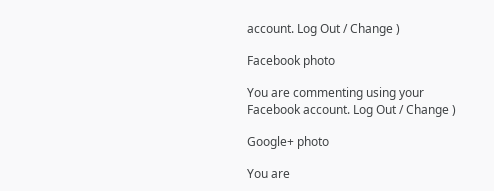account. Log Out / Change )

Facebook photo

You are commenting using your Facebook account. Log Out / Change )

Google+ photo

You are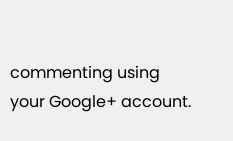commenting using your Google+ account.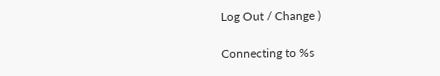Log Out / Change )

Connecting to %s